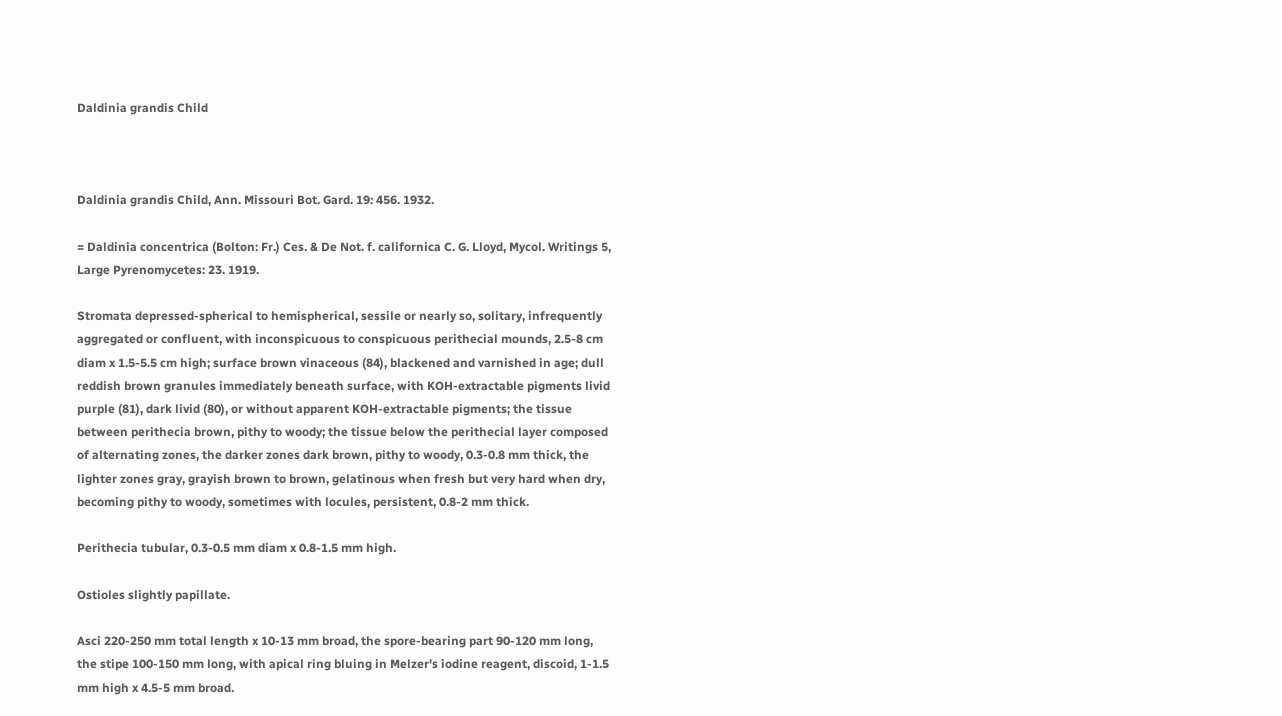Daldinia grandis Child



Daldinia grandis Child, Ann. Missouri Bot. Gard. 19: 456. 1932.

= Daldinia concentrica (Bolton: Fr.) Ces. & De Not. f. californica C. G. Lloyd, Mycol. Writings 5, Large Pyrenomycetes: 23. 1919.

Stromata depressed-spherical to hemispherical, sessile or nearly so, solitary, infrequently aggregated or confluent, with inconspicuous to conspicuous perithecial mounds, 2.5-8 cm diam x 1.5-5.5 cm high; surface brown vinaceous (84), blackened and varnished in age; dull reddish brown granules immediately beneath surface, with KOH-extractable pigments livid purple (81), dark livid (80), or without apparent KOH-extractable pigments; the tissue between perithecia brown, pithy to woody; the tissue below the perithecial layer composed of alternating zones, the darker zones dark brown, pithy to woody, 0.3-0.8 mm thick, the lighter zones gray, grayish brown to brown, gelatinous when fresh but very hard when dry, becoming pithy to woody, sometimes with locules, persistent, 0.8-2 mm thick.

Perithecia tubular, 0.3-0.5 mm diam x 0.8-1.5 mm high.

Ostioles slightly papillate.

Asci 220-250 mm total length x 10-13 mm broad, the spore-bearing part 90-120 mm long, the stipe 100-150 mm long, with apical ring bluing in Melzer's iodine reagent, discoid, 1-1.5 mm high x 4.5-5 mm broad.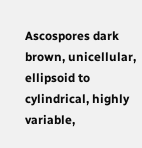Ascospores dark brown, unicellular, ellipsoid to cylindrical, highly variable,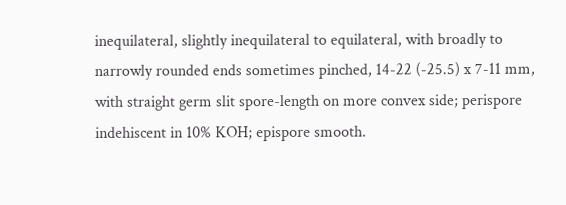inequilateral, slightly inequilateral to equilateral, with broadly to narrowly rounded ends sometimes pinched, 14-22 (-25.5) x 7-11 mm, with straight germ slit spore-length on more convex side; perispore indehiscent in 10% KOH; epispore smooth.